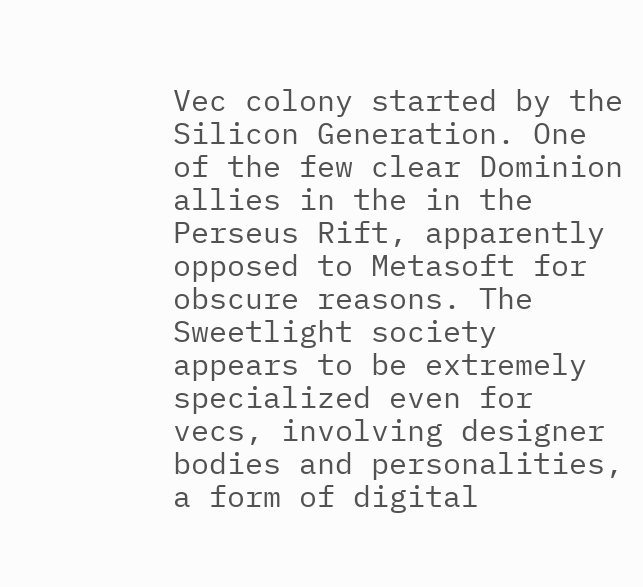Vec colony started by the Silicon Generation. One of the few clear Dominion allies in the in the Perseus Rift, apparently opposed to Metasoft for obscure reasons. The Sweetlight society appears to be extremely specialized even for vecs, involving designer bodies and personalities, a form of digital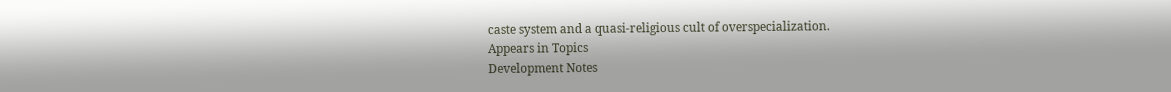caste system and a quasi-religious cult of overspecialization.
Appears in Topics
Development Notes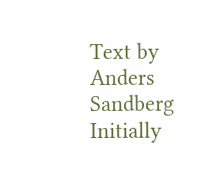Text by Anders Sandberg
Initially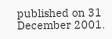published on 31 December 2001.